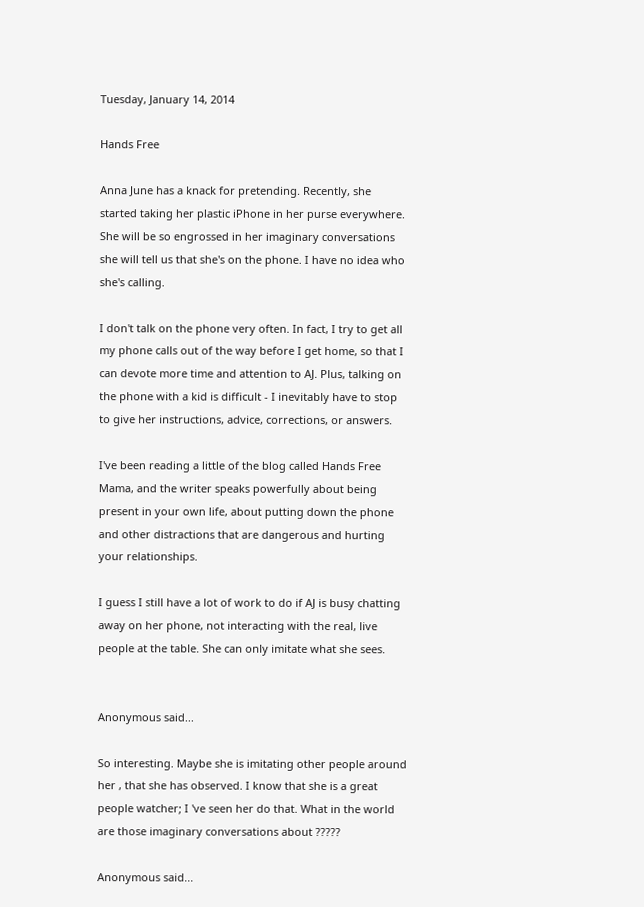Tuesday, January 14, 2014

Hands Free

Anna June has a knack for pretending. Recently, she started taking her plastic iPhone in her purse everywhere. She will be so engrossed in her imaginary conversations she will tell us that she's on the phone. I have no idea who she's calling.

I don't talk on the phone very often. In fact, I try to get all my phone calls out of the way before I get home, so that I can devote more time and attention to AJ. Plus, talking on the phone with a kid is difficult - I inevitably have to stop to give her instructions, advice, corrections, or answers.

I've been reading a little of the blog called Hands Free Mama, and the writer speaks powerfully about being present in your own life, about putting down the phone and other distractions that are dangerous and hurting your relationships.

I guess I still have a lot of work to do if AJ is busy chatting away on her phone, not interacting with the real, live people at the table. She can only imitate what she sees.


Anonymous said...

So interesting. Maybe she is imitating other people around her , that she has observed. I know that she is a great people watcher; I 've seen her do that. What in the world are those imaginary conversations about ?????

Anonymous said...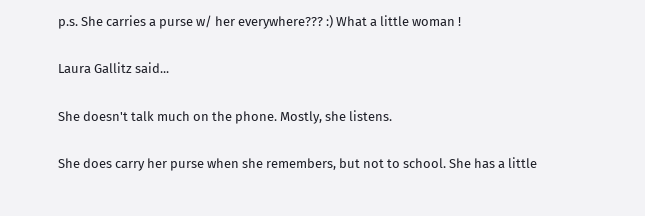p.s. She carries a purse w/ her everywhere??? :) What a little woman !

Laura Gallitz said...

She doesn't talk much on the phone. Mostly, she listens.

She does carry her purse when she remembers, but not to school. She has a little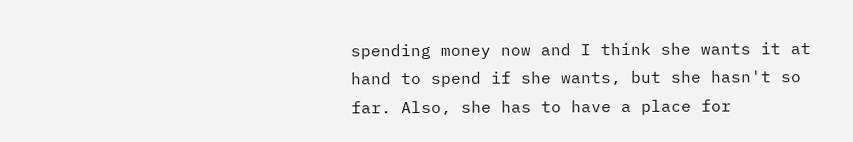spending money now and I think she wants it at hand to spend if she wants, but she hasn't so far. Also, she has to have a place for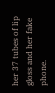her 37 tubes of lip gloss and her fake phone.